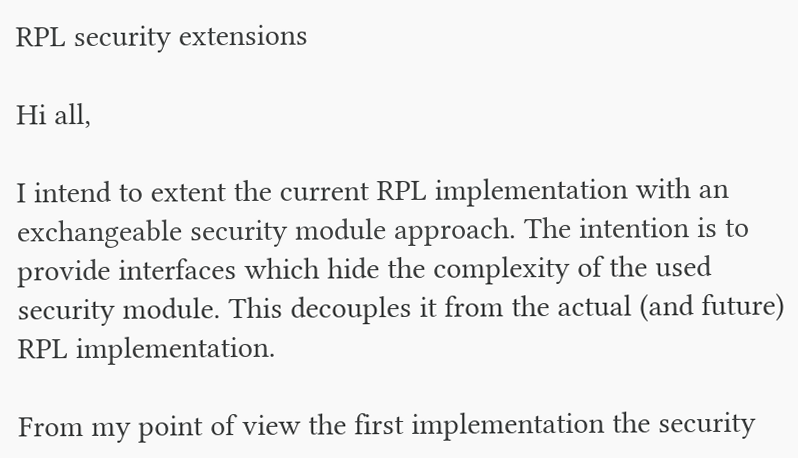RPL security extensions

Hi all,

I intend to extent the current RPL implementation with an exchangeable security module approach. The intention is to provide interfaces which hide the complexity of the used security module. This decouples it from the actual (and future) RPL implementation.

From my point of view the first implementation the security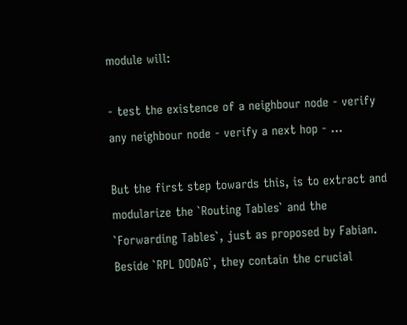module will:

- test the existence of a neighbour node - verify any neighbour node - verify a next hop - ...

But the first step towards this, is to extract and modularize the `Routing Tables` and the `Forwarding Tables`, just as proposed by Fabian. Beside `RPL DODAG`, they contain the crucial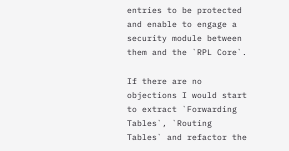entries to be protected and enable to engage a security module between them and the `RPL Core`.

If there are no objections I would start to extract `Forwarding Tables`, `Routing Tables` and refactor the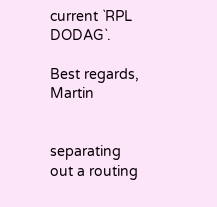current `RPL DODAG`.

Best regards, Martin


separating out a routing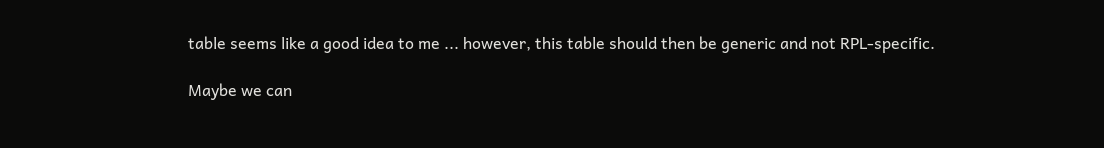table seems like a good idea to me ... however, this table should then be generic and not RPL-specific.

Maybe we can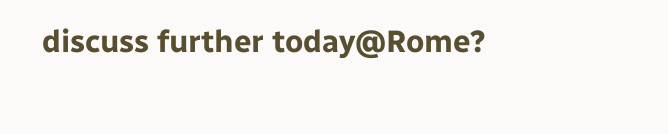discuss further today@Rome?